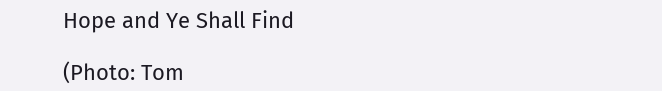Hope and Ye Shall Find

(Photo: Tom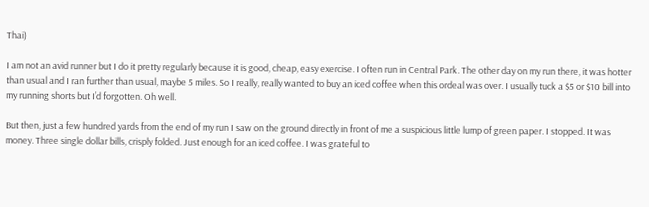Thai)

I am not an avid runner but I do it pretty regularly because it is good, cheap, easy exercise. I often run in Central Park. The other day on my run there, it was hotter than usual and I ran further than usual, maybe 5 miles. So I really, really wanted to buy an iced coffee when this ordeal was over. I usually tuck a $5 or $10 bill into my running shorts but I’d forgotten. Oh well.

But then, just a few hundred yards from the end of my run I saw on the ground directly in front of me a suspicious little lump of green paper. I stopped. It was money. Three single dollar bills, crisply folded. Just enough for an iced coffee. I was grateful to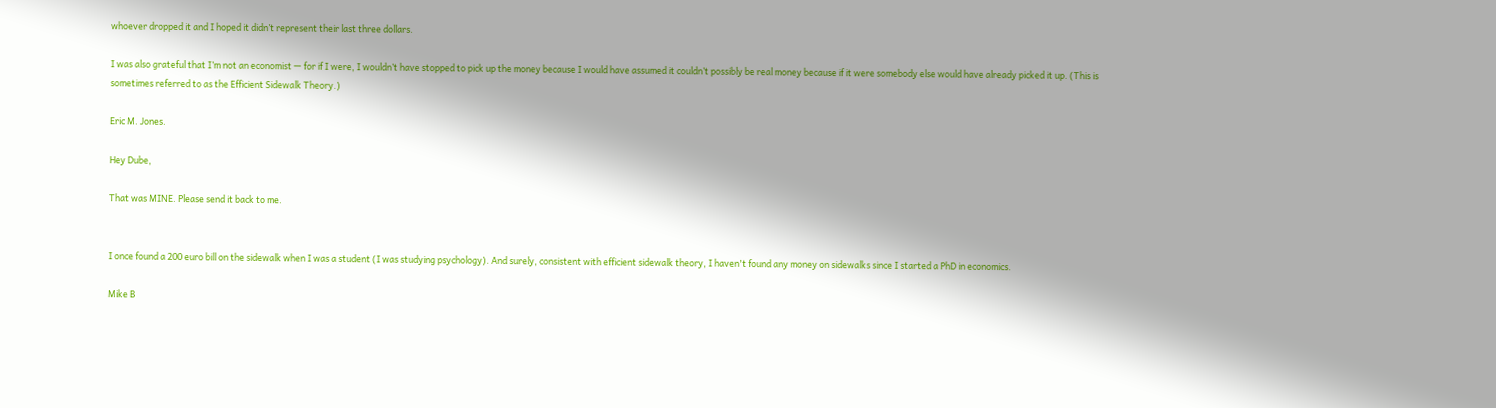whoever dropped it and I hoped it didn’t represent their last three dollars.

I was also grateful that I’m not an economist — for if I were, I wouldn’t have stopped to pick up the money because I would have assumed it couldn’t possibly be real money because if it were somebody else would have already picked it up. (This is sometimes referred to as the Efficient Sidewalk Theory.)

Eric M. Jones.

Hey Dube,

That was MINE. Please send it back to me.


I once found a 200 euro bill on the sidewalk when I was a student (I was studying psychology). And surely, consistent with efficient sidewalk theory, I haven't found any money on sidewalks since I started a PhD in economics.

Mike B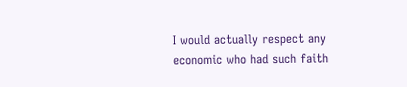I would actually respect any economic who had such faith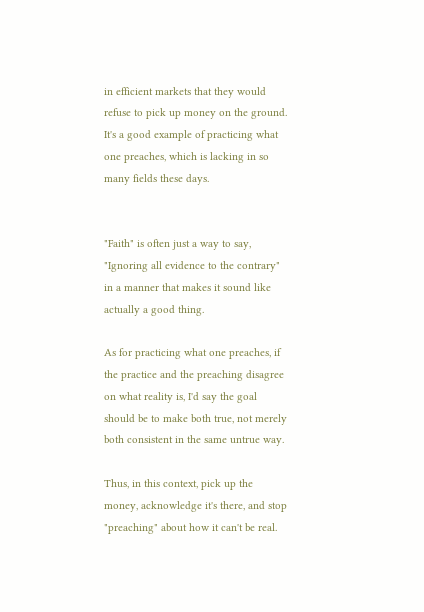in efficient markets that they would refuse to pick up money on the ground. It's a good example of practicing what one preaches, which is lacking in so many fields these days.


"Faith" is often just a way to say, "Ignoring all evidence to the contrary" in a manner that makes it sound like actually a good thing.

As for practicing what one preaches, if the practice and the preaching disagree on what reality is, I'd say the goal should be to make both true, not merely both consistent in the same untrue way.

Thus, in this context, pick up the money, acknowledge it's there, and stop "preaching" about how it can't be real.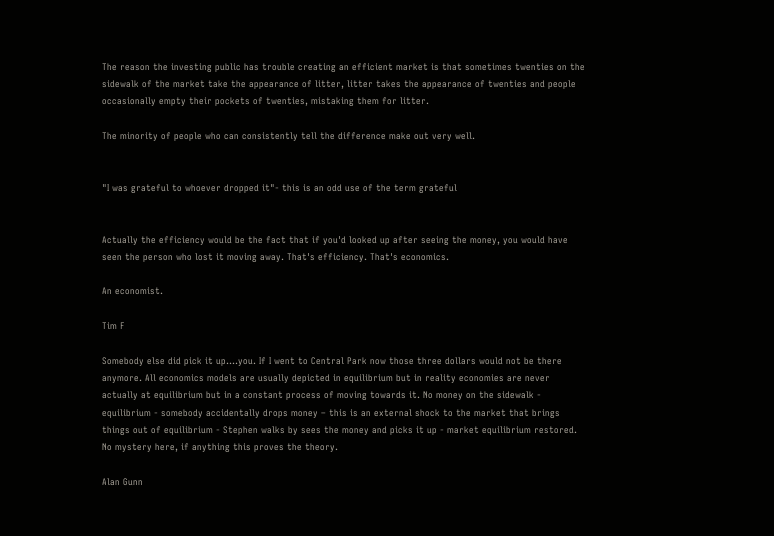The reason the investing public has trouble creating an efficient market is that sometimes twenties on the sidewalk of the market take the appearance of litter, litter takes the appearance of twenties and people occasionally empty their pockets of twenties, mistaking them for litter.

The minority of people who can consistently tell the difference make out very well.


"I was grateful to whoever dropped it"- this is an odd use of the term grateful


Actually the efficiency would be the fact that if you'd looked up after seeing the money, you would have seen the person who lost it moving away. That's efficiency. That's economics.

An economist.

Tim F

Somebody else did pick it up....you. If I went to Central Park now those three dollars would not be there anymore. All economics models are usually depicted in equilibrium but in reality economies are never actually at equilibrium but in a constant process of moving towards it. No money on the sidewalk - equilibrium - somebody accidentally drops money – this is an external shock to the market that brings things out of equilibrium - Stephen walks by sees the money and picks it up - market equilibrium restored. No mystery here, if anything this proves the theory.

Alan Gunn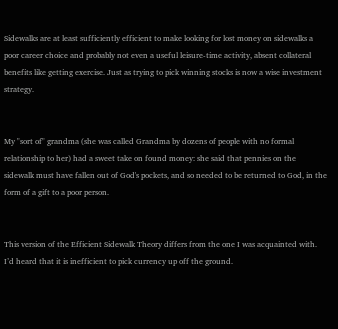Sidewalks are at least sufficiently efficient to make looking for lost money on sidewalks a poor career choice and probably not even a useful leisure-time activity, absent collateral benefits like getting exercise. Just as trying to pick winning stocks is now a wise investment strategy.


My "sort of" grandma (she was called Grandma by dozens of people with no formal relationship to her) had a sweet take on found money: she said that pennies on the sidewalk must have fallen out of God's pockets, and so needed to be returned to God, in the form of a gift to a poor person.


This version of the Efficient Sidewalk Theory differs from the one I was acquainted with. I’d heard that it is inefficient to pick currency up off the ground.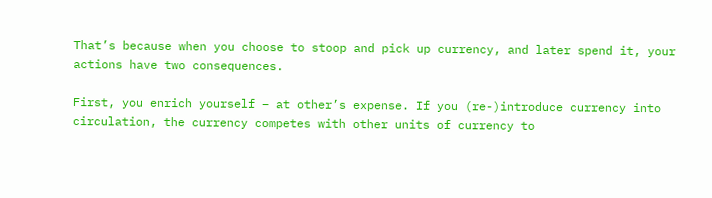That’s because when you choose to stoop and pick up currency, and later spend it, your actions have two consequences.

First, you enrich yourself – at other’s expense. If you (re-)introduce currency into circulation, the currency competes with other units of currency to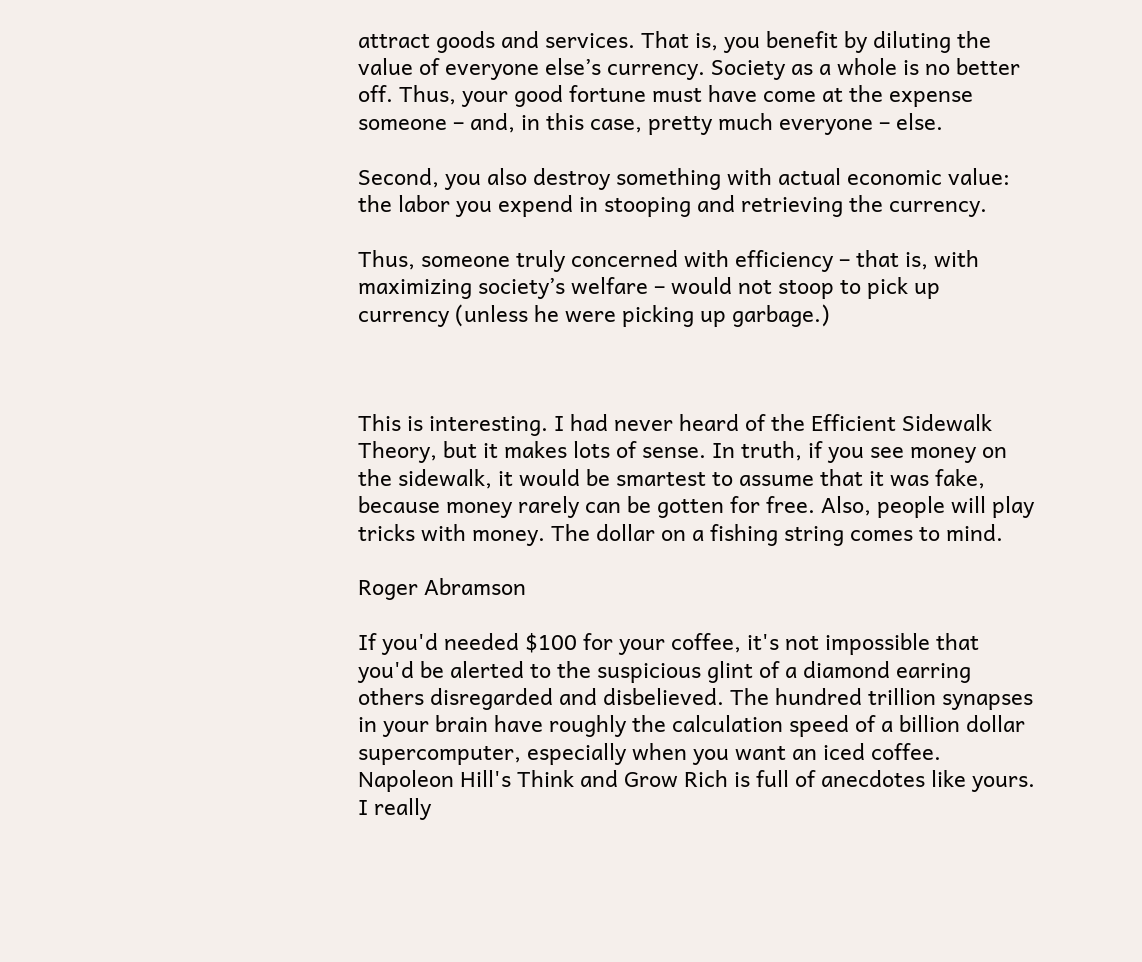attract goods and services. That is, you benefit by diluting the value of everyone else’s currency. Society as a whole is no better off. Thus, your good fortune must have come at the expense someone – and, in this case, pretty much everyone – else.

Second, you also destroy something with actual economic value: the labor you expend in stooping and retrieving the currency.

Thus, someone truly concerned with efficiency – that is, with maximizing society’s welfare – would not stoop to pick up currency (unless he were picking up garbage.)



This is interesting. I had never heard of the Efficient Sidewalk Theory, but it makes lots of sense. In truth, if you see money on the sidewalk, it would be smartest to assume that it was fake, because money rarely can be gotten for free. Also, people will play tricks with money. The dollar on a fishing string comes to mind.

Roger Abramson

If you'd needed $100 for your coffee, it's not impossible that you'd be alerted to the suspicious glint of a diamond earring others disregarded and disbelieved. The hundred trillion synapses in your brain have roughly the calculation speed of a billion dollar supercomputer, especially when you want an iced coffee. Napoleon Hill's Think and Grow Rich is full of anecdotes like yours. I really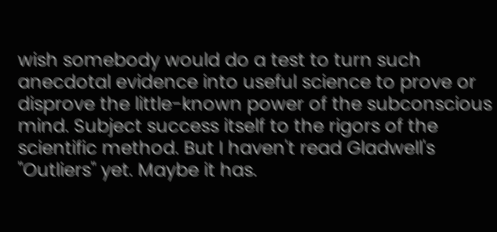wish somebody would do a test to turn such anecdotal evidence into useful science to prove or disprove the little-known power of the subconscious mind. Subject success itself to the rigors of the scientific method. But I haven't read Gladwell's "Outliers" yet. Maybe it has.